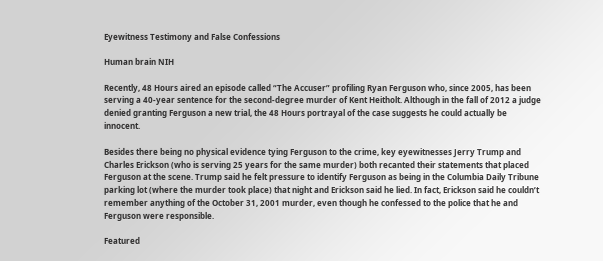Eyewitness Testimony and False Confessions

Human brain NIH

Recently, 48 Hours aired an episode called “The Accuser” profiling Ryan Ferguson who, since 2005, has been serving a 40-year sentence for the second-degree murder of Kent Heitholt. Although in the fall of 2012 a judge denied granting Ferguson a new trial, the 48 Hours portrayal of the case suggests he could actually be innocent.

Besides there being no physical evidence tying Ferguson to the crime, key eyewitnesses Jerry Trump and Charles Erickson (who is serving 25 years for the same murder) both recanted their statements that placed Ferguson at the scene. Trump said he felt pressure to identify Ferguson as being in the Columbia Daily Tribune parking lot (where the murder took place) that night and Erickson said he lied. In fact, Erickson said he couldn’t remember anything of the October 31, 2001 murder, even though he confessed to the police that he and Ferguson were responsible.

Featured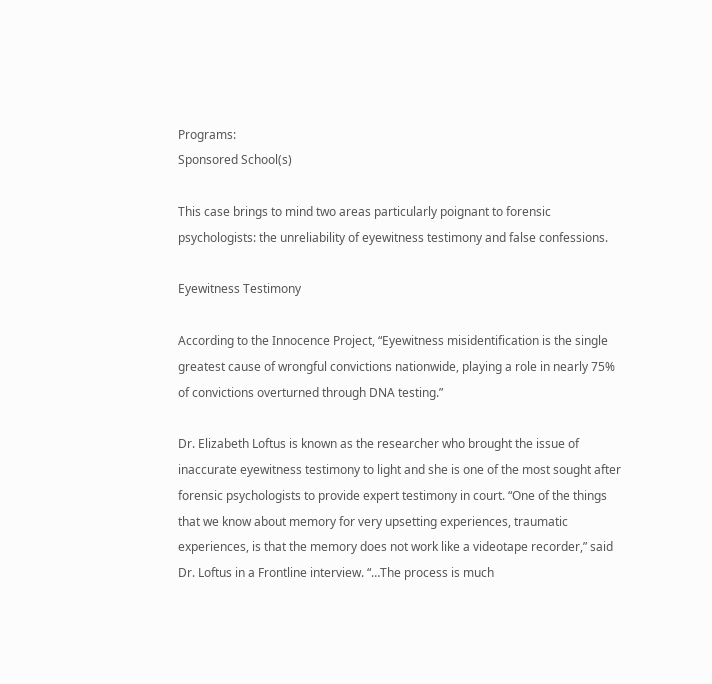Programs:
Sponsored School(s)

This case brings to mind two areas particularly poignant to forensic psychologists: the unreliability of eyewitness testimony and false confessions.

Eyewitness Testimony

According to the Innocence Project, “Eyewitness misidentification is the single greatest cause of wrongful convictions nationwide, playing a role in nearly 75% of convictions overturned through DNA testing.”

Dr. Elizabeth Loftus is known as the researcher who brought the issue of inaccurate eyewitness testimony to light and she is one of the most sought after forensic psychologists to provide expert testimony in court. “One of the things that we know about memory for very upsetting experiences, traumatic experiences, is that the memory does not work like a videotape recorder,” said Dr. Loftus in a Frontline interview. “…The process is much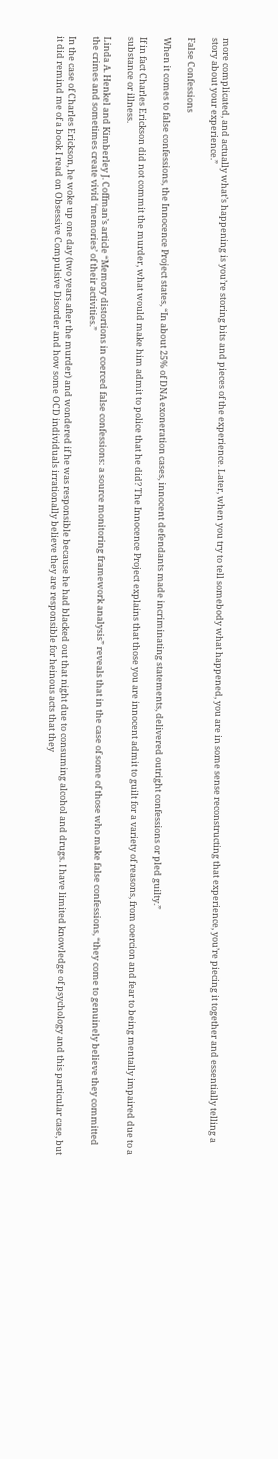more complicated, and actually what’s happening is you’re storing bits and pieces of the experience. Later, when you try to tell somebody what happened, you are in some sense reconstructing that experience, you’re piecing it together and essentially telling a story about your experience.”

False Confessions

When it comes to false confessions, the Innocence Project states, “In about 25% of DNA exoneration cases, innocent defendants made incriminating statements, delivered outright confessions or pled guilty.”

If in fact Charles Erickson did not commit the murder, what would make him admit to police that he did? The Innocence Project explains that those you are innocent admit to guilt for a variety of reasons, from coercion and fear to being mentally impaired due to a substance or illness.

Linda A. Henkel and Kimberley J. Coffman’s article “Memory distortions in coerced false confessions: a source monitoring framework analysis” reveals that in the case of some of those who make false confessions, “they come to genuinely believe they committed the crimes and sometimes create vivid ‘memories’ of their activities.”

In the case of Charles Erickson, he woke up one day (two years after the murder) and wondered if he was responsible because he had blacked out that night due to consuming alcohol and drugs. I have limited knowledge of psychology and this particular case, but it did remind me of a book I read on Obsessive Compulsive Disorder and how some OCD individuals irrationally believe they are responsible for heinous acts that they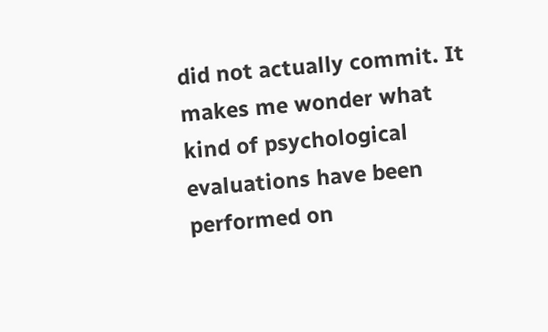did not actually commit. It makes me wonder what kind of psychological evaluations have been performed on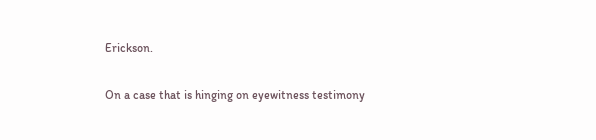Erickson.

On a case that is hinging on eyewitness testimony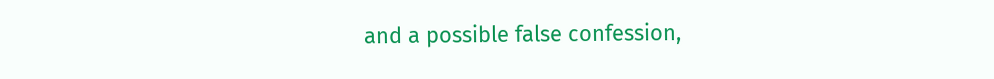and a possible false confession,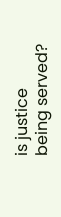is justice being served?